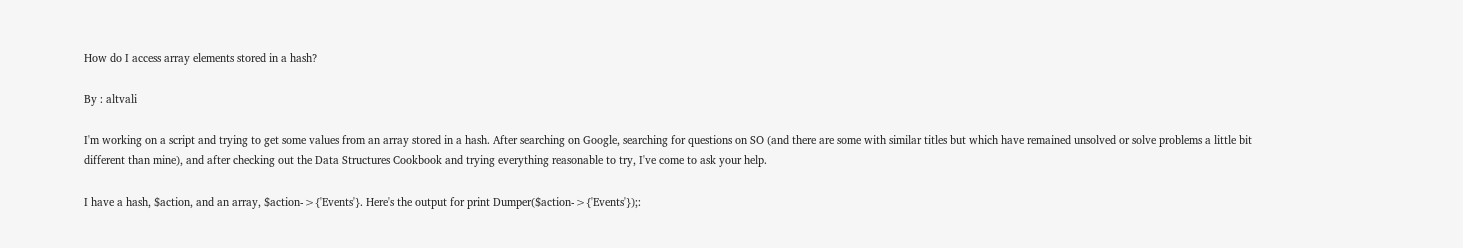How do I access array elements stored in a hash?

By : altvali

I'm working on a script and trying to get some values from an array stored in a hash. After searching on Google, searching for questions on SO (and there are some with similar titles but which have remained unsolved or solve problems a little bit different than mine), and after checking out the Data Structures Cookbook and trying everything reasonable to try, I've come to ask your help.

I have a hash, $action, and an array, $action->{'Events'}. Here's the output for print Dumper($action->{'Events'});: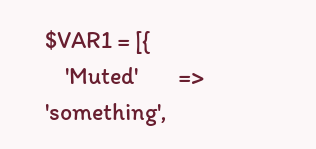$VAR1 = [{
    'Muted'        => 'something',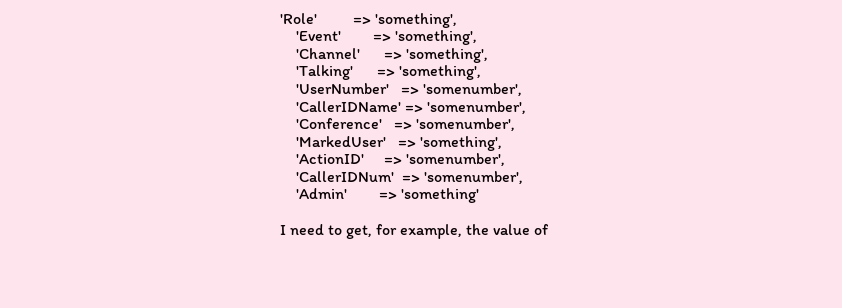'Role'         => 'something',
    'Event'        => 'something',
    'Channel'      => 'something',
    'Talking'      => 'something',
    'UserNumber'   => 'somenumber',
    'CallerIDName' => 'somenumber',
    'Conference'   => 'somenumber',
    'MarkedUser'   => 'something',
    'ActionID'     => 'somenumber',
    'CallerIDNum'  => 'somenumber',
    'Admin'        => 'something'

I need to get, for example, the value of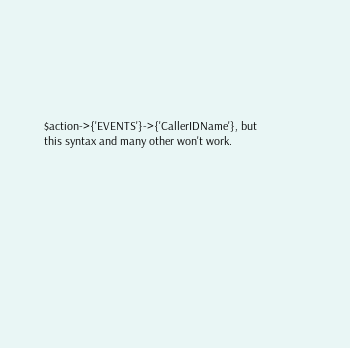$action->{'EVENTS'}->{'CallerIDName'}, but this syntax and many other won't work.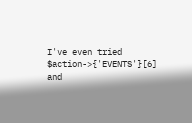I've even tried $action->{'EVENTS'}[6] and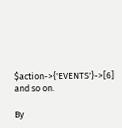$action->{'EVENTS'}->[6] and so on.

By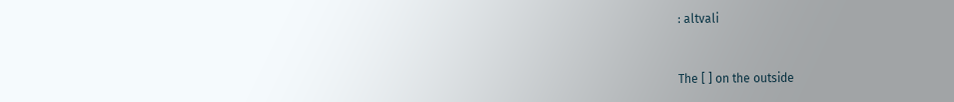: altvali


The [ ] on the outside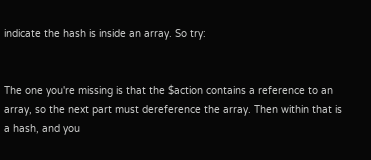indicate the hash is inside an array. So try:


The one you're missing is that the $action contains a reference to an array, so the next part must dereference the array. Then within that is a hash, and you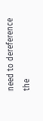need to dereference the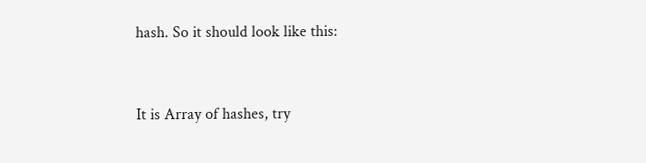hash. So it should look like this:


It is Array of hashes, try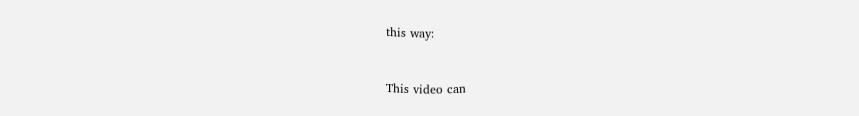this way:


This video can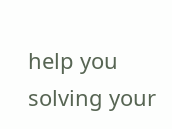help you solving your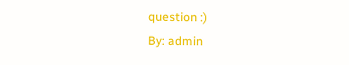question :)
By: admin